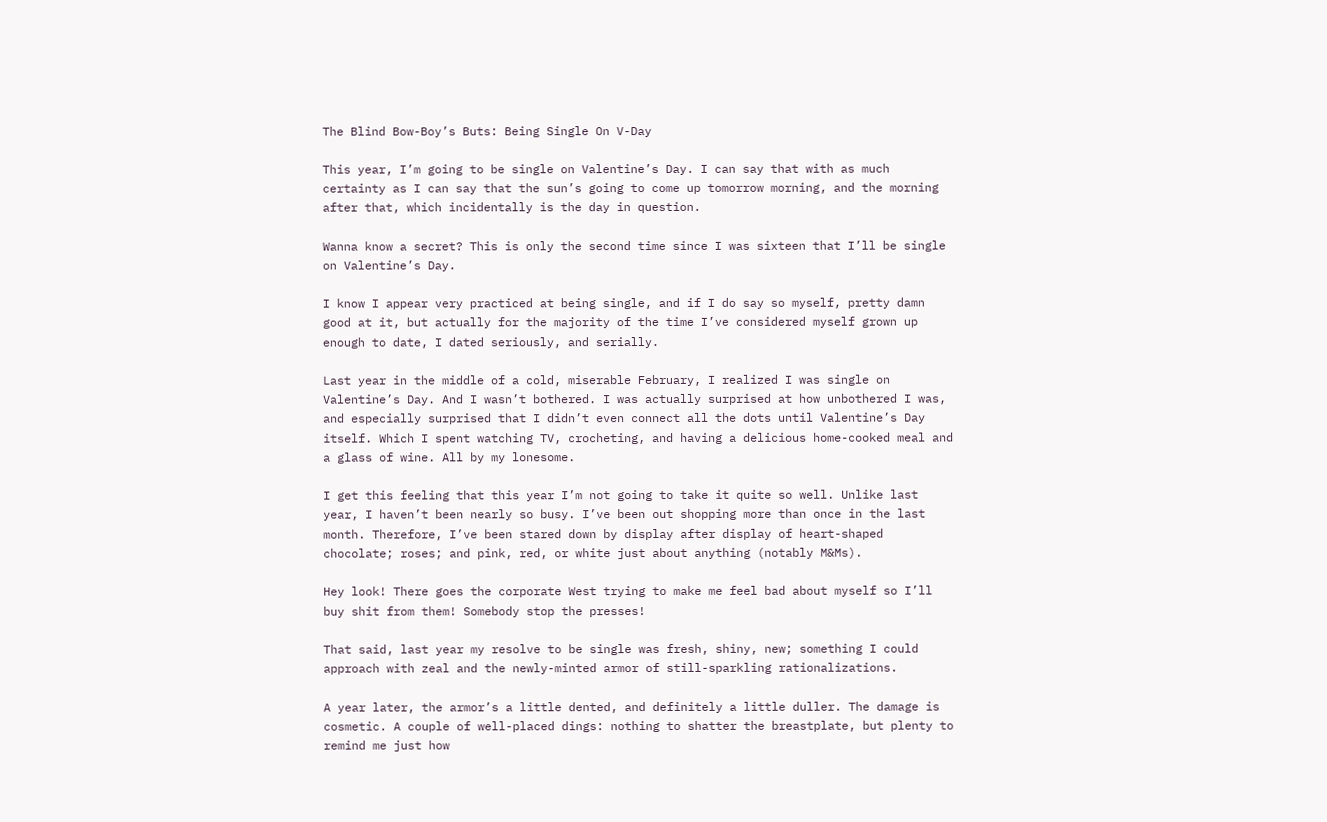The Blind Bow-Boy’s Buts: Being Single On V-Day

This year, I’m going to be single on Valentine’s Day. I can say that with as much certainty as I can say that the sun’s going to come up tomorrow morning, and the morning after that, which incidentally is the day in question.

Wanna know a secret? This is only the second time since I was sixteen that I’ll be single on Valentine’s Day.

I know I appear very practiced at being single, and if I do say so myself, pretty damn good at it, but actually for the majority of the time I’ve considered myself grown up enough to date, I dated seriously, and serially.

Last year in the middle of a cold, miserable February, I realized I was single on Valentine’s Day. And I wasn’t bothered. I was actually surprised at how unbothered I was, and especially surprised that I didn’t even connect all the dots until Valentine’s Day itself. Which I spent watching TV, crocheting, and having a delicious home-cooked meal and a glass of wine. All by my lonesome.

I get this feeling that this year I’m not going to take it quite so well. Unlike last year, I haven’t been nearly so busy. I’ve been out shopping more than once in the last month. Therefore, I’ve been stared down by display after display of heart-shaped chocolate; roses; and pink, red, or white just about anything (notably M&Ms).

Hey look! There goes the corporate West trying to make me feel bad about myself so I’ll buy shit from them! Somebody stop the presses!

That said, last year my resolve to be single was fresh, shiny, new; something I could approach with zeal and the newly-minted armor of still-sparkling rationalizations.

A year later, the armor’s a little dented, and definitely a little duller. The damage is cosmetic. A couple of well-placed dings: nothing to shatter the breastplate, but plenty to remind me just how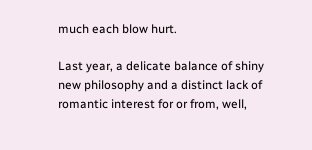much each blow hurt.

Last year, a delicate balance of shiny new philosophy and a distinct lack of romantic interest for or from, well,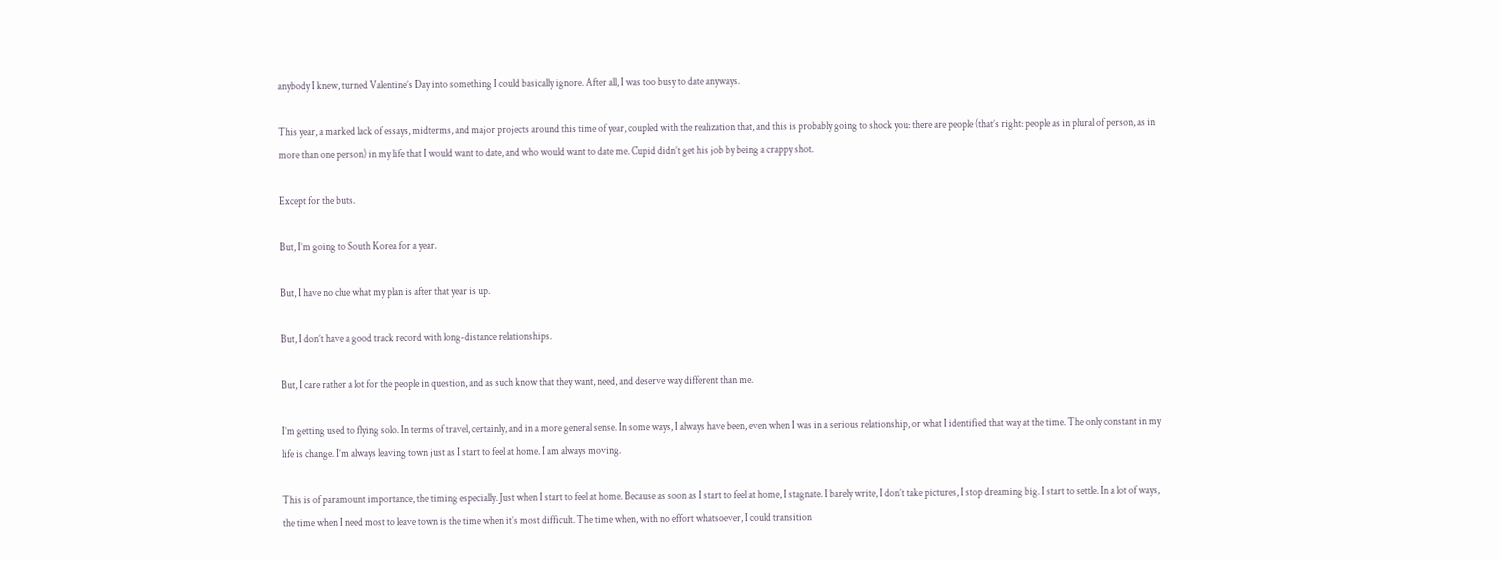anybody I knew, turned Valentine’s Day into something I could basically ignore. After all, I was too busy to date anyways.

This year, a marked lack of essays, midterms, and major projects around this time of year, coupled with the realization that, and this is probably going to shock you: there are people (that’s right: people as in plural of person, as in more than one person) in my life that I would want to date, and who would want to date me. Cupid didn’t get his job by being a crappy shot.

Except for the buts.

But, I’m going to South Korea for a year.

But, I have no clue what my plan is after that year is up.

But, I don’t have a good track record with long-distance relationships.

But, I care rather a lot for the people in question, and as such know that they want, need, and deserve way different than me.

I’m getting used to flying solo. In terms of travel, certainly, and in a more general sense. In some ways, I always have been, even when I was in a serious relationship, or what I identified that way at the time. The only constant in my life is change. I’m always leaving town just as I start to feel at home. I am always moving.

This is of paramount importance, the timing especially. Just when I start to feel at home. Because as soon as I start to feel at home, I stagnate. I barely write, I don’t take pictures, I stop dreaming big. I start to settle. In a lot of ways, the time when I need most to leave town is the time when it’s most difficult. The time when, with no effort whatsoever, I could transition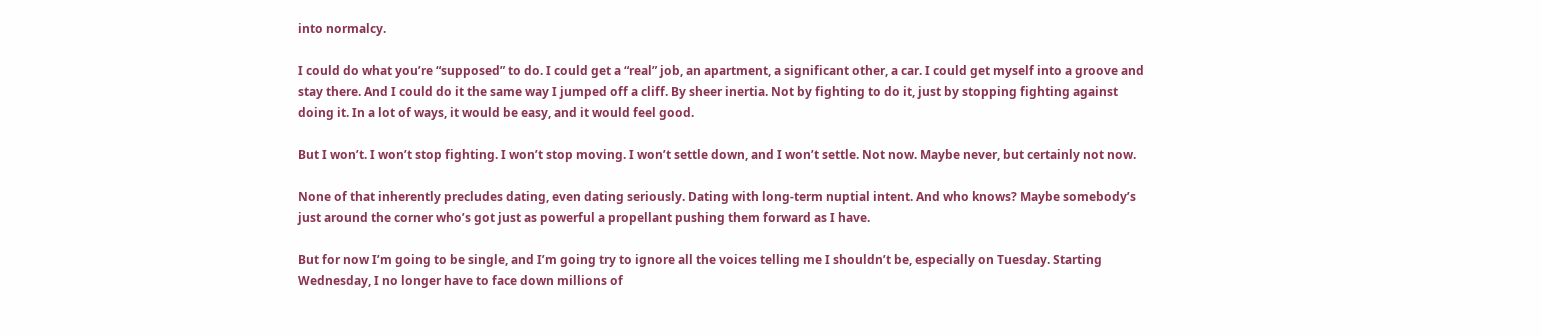into normalcy.

I could do what you’re “supposed” to do. I could get a “real” job, an apartment, a significant other, a car. I could get myself into a groove and stay there. And I could do it the same way I jumped off a cliff. By sheer inertia. Not by fighting to do it, just by stopping fighting against doing it. In a lot of ways, it would be easy, and it would feel good.

But I won’t. I won’t stop fighting. I won’t stop moving. I won’t settle down, and I won’t settle. Not now. Maybe never, but certainly not now.

None of that inherently precludes dating, even dating seriously. Dating with long-term nuptial intent. And who knows? Maybe somebody’s just around the corner who’s got just as powerful a propellant pushing them forward as I have.

But for now I’m going to be single, and I’m going try to ignore all the voices telling me I shouldn’t be, especially on Tuesday. Starting Wednesday, I no longer have to face down millions of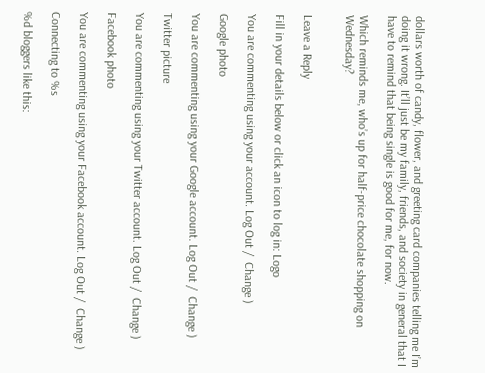dollars worth of candy, flower, and greeting card companies telling me I’m doing it wrong. It’ll just be my family, friends, and society in general that I have to remind that being single is good for me, for now.

Which reminds me, who’s up for half-price chocolate shopping on Wednesday?


Leave a Reply

Fill in your details below or click an icon to log in: Logo

You are commenting using your account. Log Out /  Change )

Google photo

You are commenting using your Google account. Log Out /  Change )

Twitter picture

You are commenting using your Twitter account. Log Out /  Change )

Facebook photo

You are commenting using your Facebook account. Log Out /  Change )

Connecting to %s

%d bloggers like this: